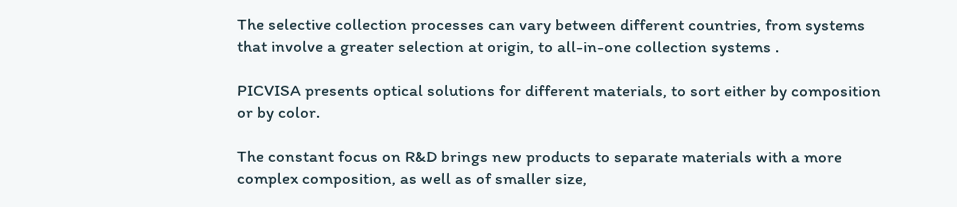The selective collection processes can vary between different countries, from systems that involve a greater selection at origin, to all-in-one collection systems .

PICVISA presents optical solutions for different materials, to sort either by composition or by color.

The constant focus on R&D brings new products to separate materials with a more complex composition, as well as of smaller size,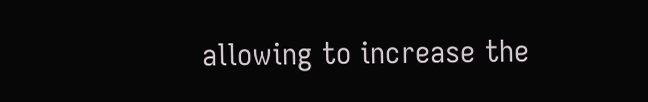allowing to increase the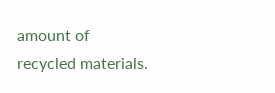amount of recycled materials.